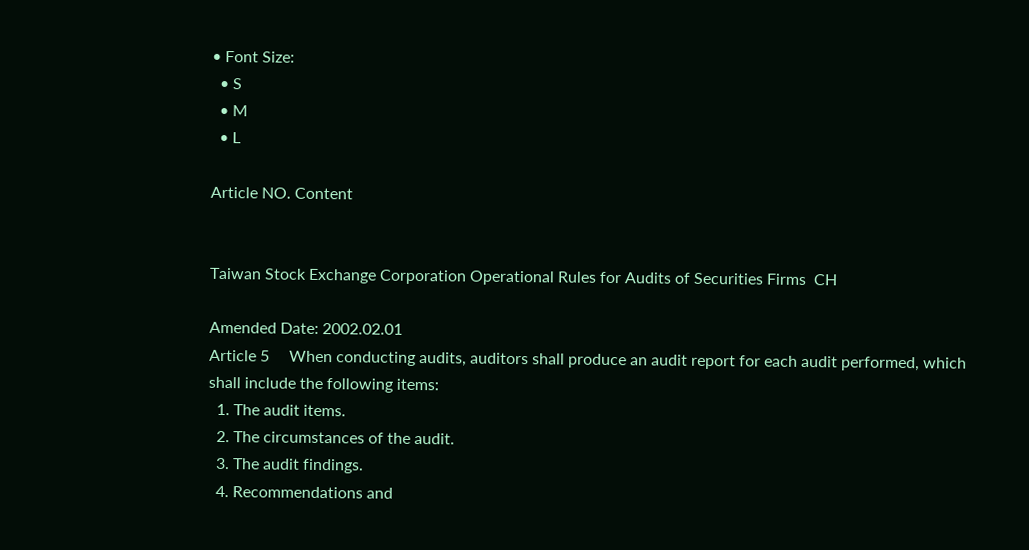• Font Size:
  • S
  • M
  • L

Article NO. Content


Taiwan Stock Exchange Corporation Operational Rules for Audits of Securities Firms  CH

Amended Date: 2002.02.01
Article 5     When conducting audits, auditors shall produce an audit report for each audit performed, which shall include the following items:
  1. The audit items.
  2. The circumstances of the audit.
  3. The audit findings.
  4. Recommendations and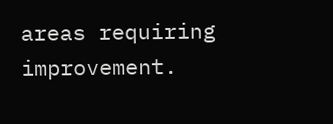areas requiring improvement.